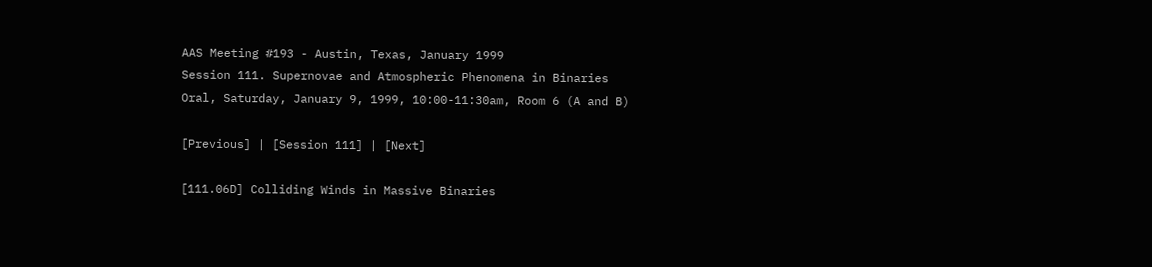AAS Meeting #193 - Austin, Texas, January 1999
Session 111. Supernovae and Atmospheric Phenomena in Binaries
Oral, Saturday, January 9, 1999, 10:00-11:30am, Room 6 (A and B)

[Previous] | [Session 111] | [Next]

[111.06D] Colliding Winds in Massive Binaries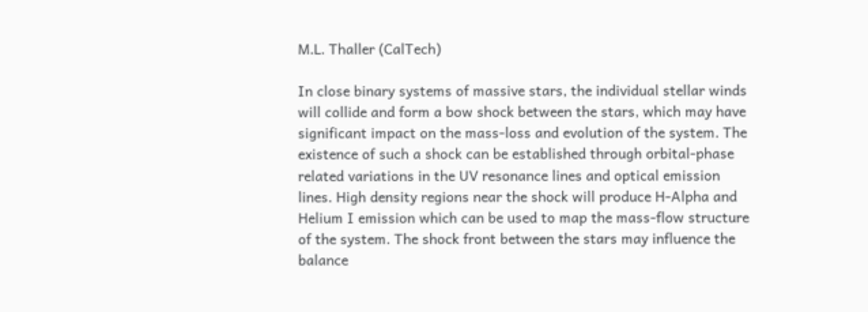M.L. Thaller (CalTech)

In close binary systems of massive stars, the individual stellar winds will collide and form a bow shock between the stars, which may have significant impact on the mass-loss and evolution of the system. The existence of such a shock can be established through orbital-phase related variations in the UV resonance lines and optical emission lines. High density regions near the shock will produce H-Alpha and Helium I emission which can be used to map the mass-flow structure of the system. The shock front between the stars may influence the balance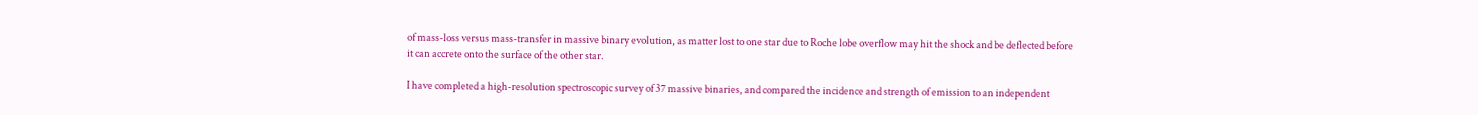of mass-loss versus mass-transfer in massive binary evolution, as matter lost to one star due to Roche lobe overflow may hit the shock and be deflected before it can accrete onto the surface of the other star.

I have completed a high-resolution spectroscopic survey of 37 massive binaries, and compared the incidence and strength of emission to an independent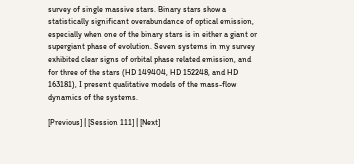survey of single massive stars. Binary stars show a statistically significant overabundance of optical emission, especially when one of the binary stars is in either a giant or supergiant phase of evolution. Seven systems in my survey exhibited clear signs of orbital phase related emission, and for three of the stars (HD 149404, HD 152248, and HD 163181), I present qualitative models of the mass-flow dynamics of the systems.

[Previous] | [Session 111] | [Next]